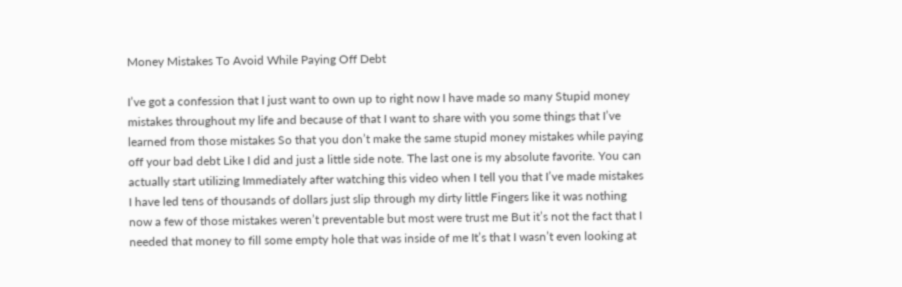Money Mistakes To Avoid While Paying Off Debt

I’ve got a confession that I just want to own up to right now I have made so many Stupid money mistakes throughout my life and because of that I want to share with you some things that I’ve learned from those mistakes So that you don’t make the same stupid money mistakes while paying off your bad debt Like I did and just a little side note. The last one is my absolute favorite. You can actually start utilizing Immediately after watching this video when I tell you that I’ve made mistakes I have led tens of thousands of dollars just slip through my dirty little Fingers like it was nothing now a few of those mistakes weren’t preventable but most were trust me But it’s not the fact that I needed that money to fill some empty hole that was inside of me It’s that I wasn’t even looking at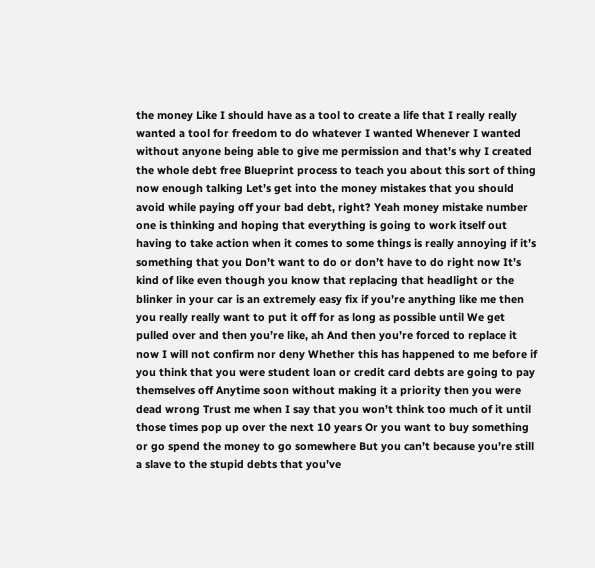the money Like I should have as a tool to create a life that I really really wanted a tool for freedom to do whatever I wanted Whenever I wanted without anyone being able to give me permission and that’s why I created the whole debt free Blueprint process to teach you about this sort of thing now enough talking Let’s get into the money mistakes that you should avoid while paying off your bad debt, right? Yeah money mistake number one is thinking and hoping that everything is going to work itself out having to take action when it comes to some things is really annoying if it’s something that you Don’t want to do or don’t have to do right now It’s kind of like even though you know that replacing that headlight or the blinker in your car is an extremely easy fix if you’re anything like me then you really really want to put it off for as long as possible until We get pulled over and then you’re like, ah And then you’re forced to replace it now I will not confirm nor deny Whether this has happened to me before if you think that you were student loan or credit card debts are going to pay themselves off Anytime soon without making it a priority then you were dead wrong Trust me when I say that you won’t think too much of it until those times pop up over the next 10 years Or you want to buy something or go spend the money to go somewhere But you can’t because you’re still a slave to the stupid debts that you’ve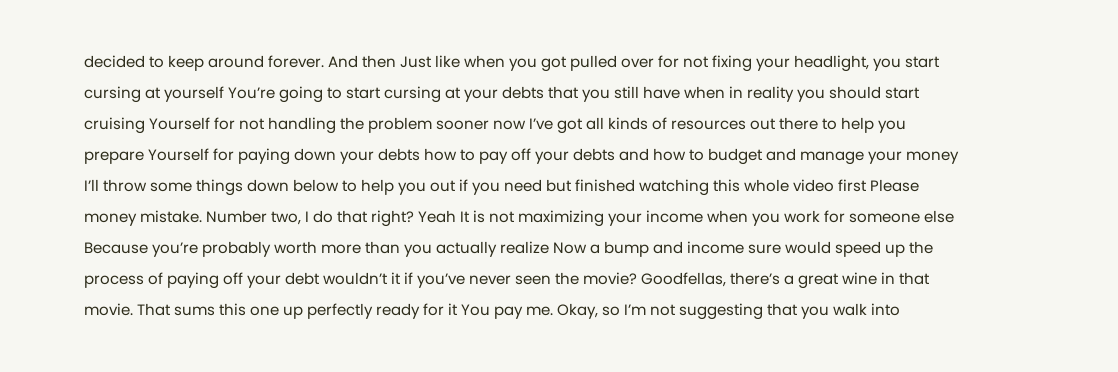decided to keep around forever. And then Just like when you got pulled over for not fixing your headlight, you start cursing at yourself You’re going to start cursing at your debts that you still have when in reality you should start cruising Yourself for not handling the problem sooner now I’ve got all kinds of resources out there to help you prepare Yourself for paying down your debts how to pay off your debts and how to budget and manage your money I’ll throw some things down below to help you out if you need but finished watching this whole video first Please money mistake. Number two, I do that right? Yeah It is not maximizing your income when you work for someone else Because you’re probably worth more than you actually realize Now a bump and income sure would speed up the process of paying off your debt wouldn’t it if you’ve never seen the movie? Goodfellas, there’s a great wine in that movie. That sums this one up perfectly ready for it You pay me. Okay, so I’m not suggesting that you walk into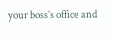your boss’s office and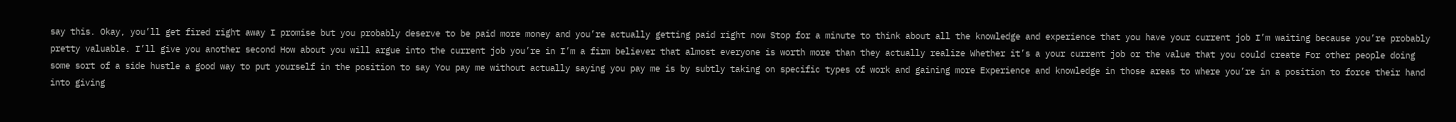say this. Okay, you’ll get fired right away I promise but you probably deserve to be paid more money and you’re actually getting paid right now Stop for a minute to think about all the knowledge and experience that you have your current job I’m waiting because you’re probably pretty valuable. I’ll give you another second How about you will argue into the current job you’re in I’m a firm believer that almost everyone is worth more than they actually realize Whether it’s a your current job or the value that you could create For other people doing some sort of a side hustle a good way to put yourself in the position to say You pay me without actually saying you pay me is by subtly taking on specific types of work and gaining more Experience and knowledge in those areas to where you’re in a position to force their hand into giving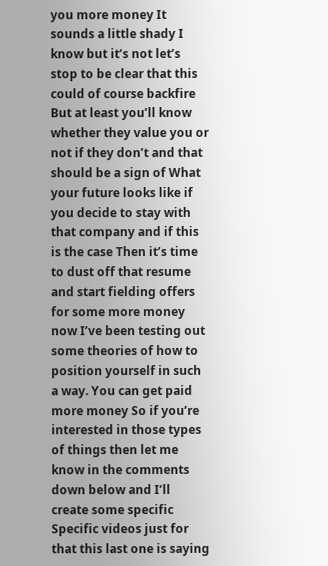you more money It sounds a little shady I know but it’s not let’s stop to be clear that this could of course backfire But at least you’ll know whether they value you or not if they don’t and that should be a sign of What your future looks like if you decide to stay with that company and if this is the case Then it’s time to dust off that resume and start fielding offers for some more money now I’ve been testing out some theories of how to position yourself in such a way. You can get paid more money So if you’re interested in those types of things then let me know in the comments down below and I’ll create some specific Specific videos just for that this last one is saying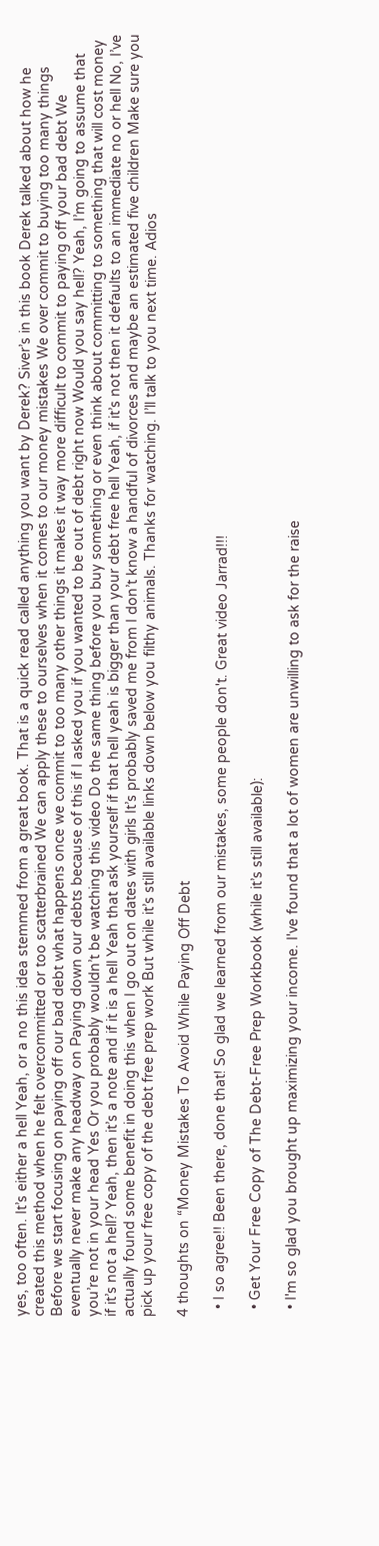yes, too often. It’s either a hell Yeah, or a no this idea stemmed from a great book. That is a quick read called anything you want by Derek? Siver’s in this book Derek talked about how he created this method when he felt overcommitted or too scatterbrained We can apply these to ourselves when it comes to our money mistakes We over commit to buying too many things Before we start focusing on paying off our bad debt what happens once we commit to too many other things it makes it way more difficult to commit to paying off your bad debt We eventually never make any headway on Paying down our debts because of this if I asked you if you wanted to be out of debt right now Would you say hell? Yeah, I’m going to assume that you’re not in your head Yes Or you probably wouldn’t be watching this video Do the same thing before you buy something or even think about committing to something that will cost money if it’s not a hell? Yeah, then it’s a note and if it is a hell Yeah that ask yourself if that hell yeah is bigger than your debt free hell Yeah, if it’s not then it defaults to an immediate no or hell No, I’ve actually found some benefit in doing this when I go out on dates with girls It’s probably saved me from I don’t know a handful of divorces and maybe an estimated five children Make sure you pick up your free copy of the debt free prep work But while it’s still available links down below you filthy animals. Thanks for watching. I’ll talk to you next time. Adios

4 thoughts on “Money Mistakes To Avoid While Paying Off Debt

  • I so agree!! Been there, done that! So glad we learned from our mistakes, some people don't. Great video Jarrad!!!

  • Get Your Free Copy of The Debt-Free Prep Workbook (while it’s still available):

  • I'm so glad you brought up maximizing your income. I've found that a lot of women are unwilling to ask for the raise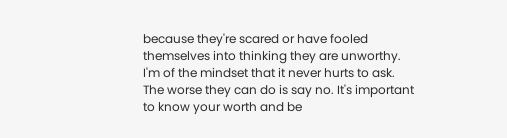because they're scared or have fooled themselves into thinking they are unworthy. I'm of the mindset that it never hurts to ask. The worse they can do is say no. It's important to know your worth and be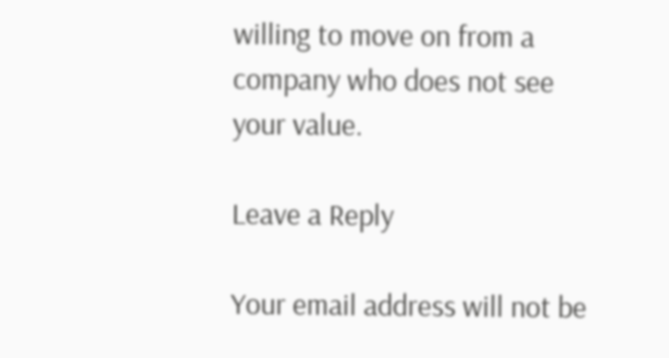willing to move on from a company who does not see your value.

Leave a Reply

Your email address will not be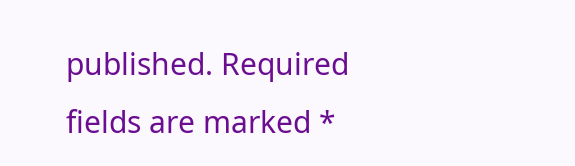published. Required fields are marked *